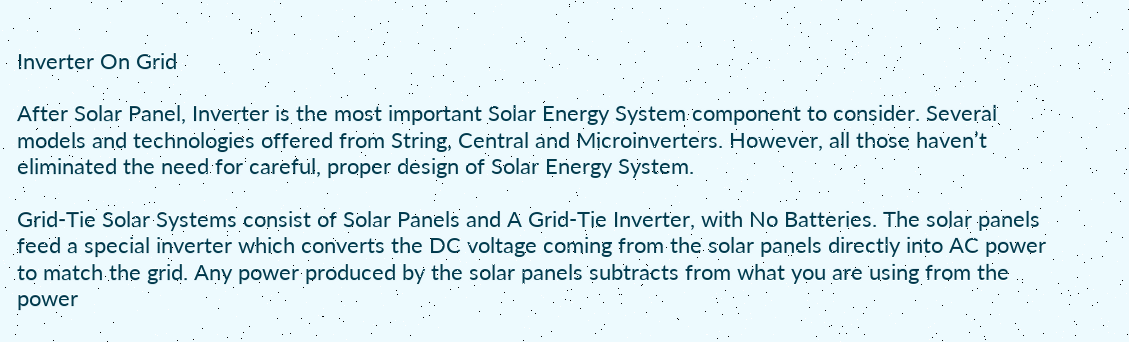Inverter On Grid

After Solar Panel, Inverter is the most important Solar Energy System component to consider. Several models and technologies offered from String, Central and Microinverters. However, all those haven’t eliminated the need for careful, proper design of Solar Energy System.

Grid-Tie Solar Systems consist of Solar Panels and A Grid-Tie Inverter, with No Batteries. The solar panels feed a special inverter which converts the DC voltage coming from the solar panels directly into AC power to match the grid. Any power produced by the solar panels subtracts from what you are using from the power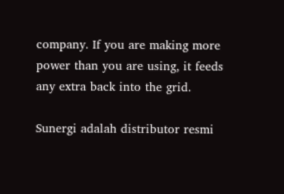company. If you are making more power than you are using, it feeds any extra back into the grid.

Sunergi adalah distributor resmi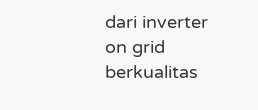dari inverter on grid berkualitas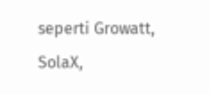seperti Growatt, SolaX,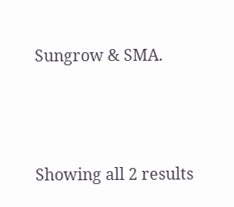Sungrow & SMA.




Showing all 2 results